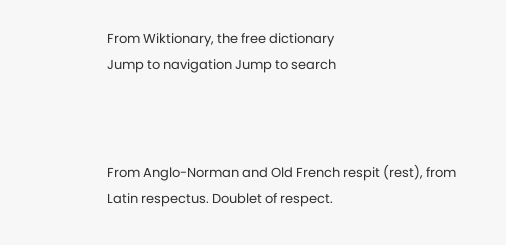From Wiktionary, the free dictionary
Jump to navigation Jump to search



From Anglo-Norman and Old French respit (rest), from Latin respectus. Doublet of respect.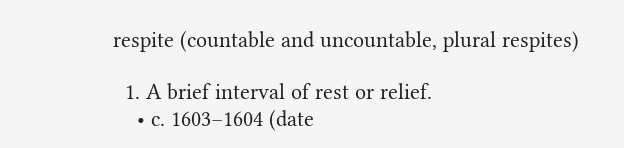respite (countable and uncountable, plural respites)

  1. A brief interval of rest or relief.
    • c. 1603–1604 (date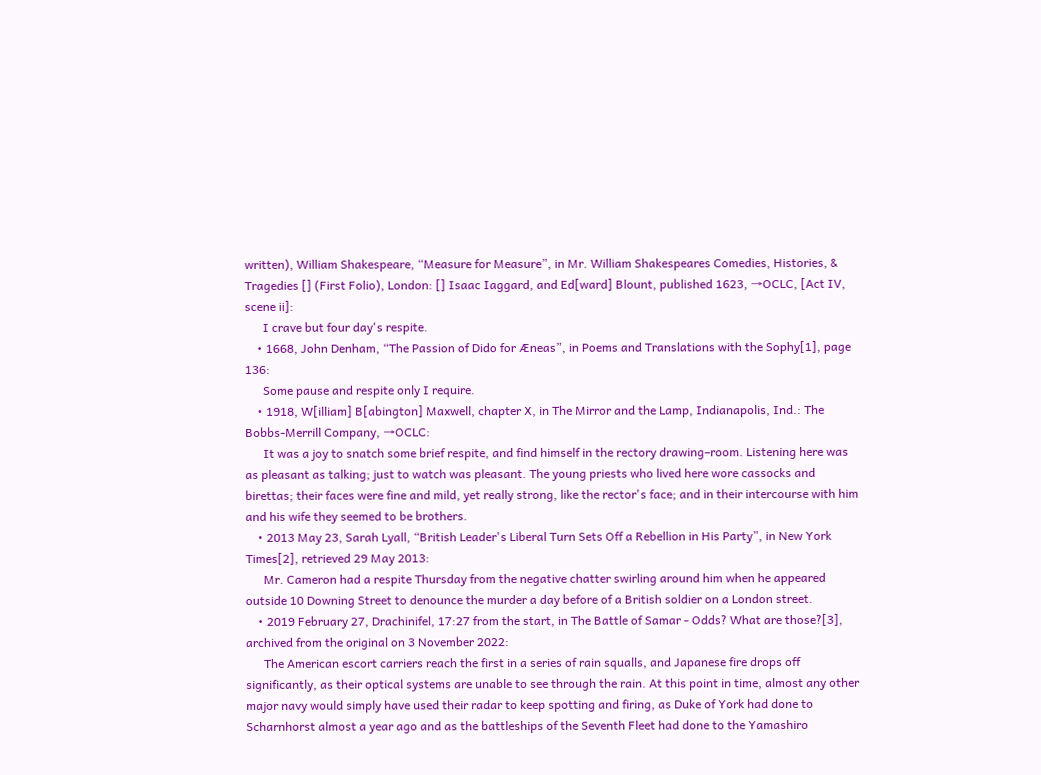written), William Shakespeare, “Measure for Measure”, in Mr. William Shakespeares Comedies, Histories, & Tragedies [] (First Folio), London: [] Isaac Iaggard, and Ed[ward] Blount, published 1623, →OCLC, [Act IV, scene ii]:
      I crave but four day's respite.
    • 1668, John Denham, “The Passion of Dido for Æneas”, in Poems and Translations with the Sophy[1], page 136:
      Some pause and respite only I require.
    • 1918, W[illiam] B[abington] Maxwell, chapter X, in The Mirror and the Lamp, Indianapolis, Ind.: The Bobbs-Merrill Company, →OCLC:
      It was a joy to snatch some brief respite, and find himself in the rectory drawing–room. Listening here was as pleasant as talking; just to watch was pleasant. The young priests who lived here wore cassocks and birettas; their faces were fine and mild, yet really strong, like the rector's face; and in their intercourse with him and his wife they seemed to be brothers.
    • 2013 May 23, Sarah Lyall, “British Leader's Liberal Turn Sets Off a Rebellion in His Party”, in New York Times[2], retrieved 29 May 2013:
      Mr. Cameron had a respite Thursday from the negative chatter swirling around him when he appeared outside 10 Downing Street to denounce the murder a day before of a British soldier on a London street.
    • 2019 February 27, Drachinifel, 17:27 from the start, in The Battle of Samar - Odds? What are those?[3], archived from the original on 3 November 2022:
      The American escort carriers reach the first in a series of rain squalls, and Japanese fire drops off significantly, as their optical systems are unable to see through the rain. At this point in time, almost any other major navy would simply have used their radar to keep spotting and firing, as Duke of York had done to Scharnhorst almost a year ago and as the battleships of the Seventh Fleet had done to the Yamashiro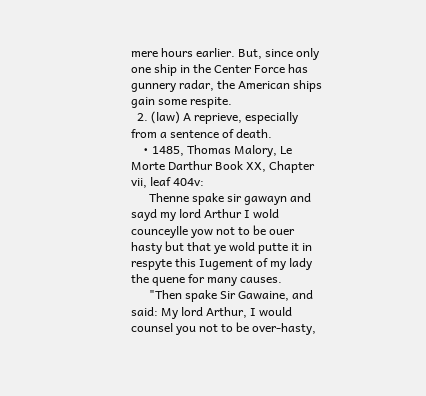mere hours earlier. But, since only one ship in the Center Force has gunnery radar, the American ships gain some respite.
  2. (law) A reprieve, especially from a sentence of death.
    • 1485, Thomas Malory, Le Morte Darthur Book XX, Chapter vii, leaf 404v:
      Thenne spake sir gawayn and sayd my lord Arthur I wold counceylle yow not to be ouer hasty but that ye wold putte it in respyte this Iugement of my lady the quene for many causes.
      "Then spake Sir Gawaine, and said: My lord Arthur, I would counsel you not to be over-hasty,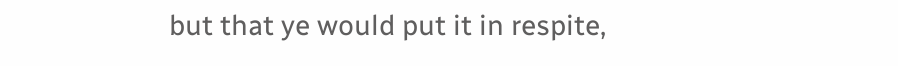but that ye would put it in respite,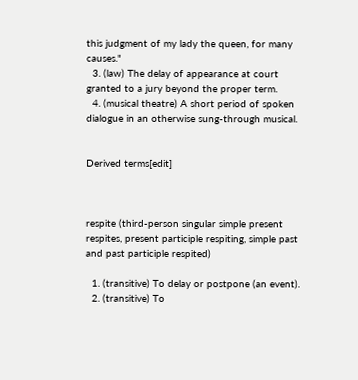this judgment of my lady the queen, for many causes."
  3. (law) The delay of appearance at court granted to a jury beyond the proper term.
  4. (musical theatre) A short period of spoken dialogue in an otherwise sung-through musical.


Derived terms[edit]



respite (third-person singular simple present respites, present participle respiting, simple past and past participle respited)

  1. (transitive) To delay or postpone (an event).
  2. (transitive) To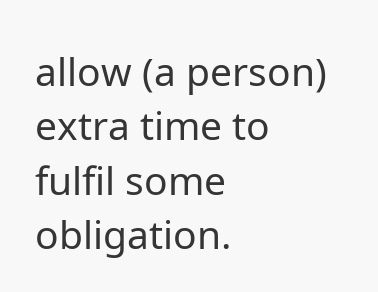allow (a person) extra time to fulfil some obligation.